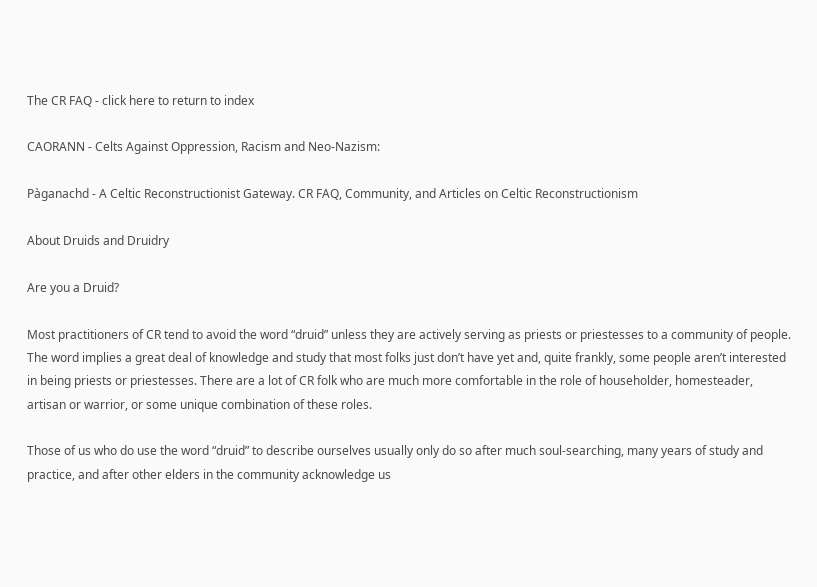The CR FAQ - click here to return to index

CAORANN - Celts Against Oppression, Racism and Neo-Nazism:

Pàganachd - A Celtic Reconstructionist Gateway. CR FAQ, Community, and Articles on Celtic Reconstructionism

About Druids and Druidry

Are you a Druid?

Most practitioners of CR tend to avoid the word “druid” unless they are actively serving as priests or priestesses to a community of people. The word implies a great deal of knowledge and study that most folks just don’t have yet and, quite frankly, some people aren’t interested in being priests or priestesses. There are a lot of CR folk who are much more comfortable in the role of householder, homesteader, artisan or warrior, or some unique combination of these roles.

Those of us who do use the word “druid” to describe ourselves usually only do so after much soul-searching, many years of study and practice, and after other elders in the community acknowledge us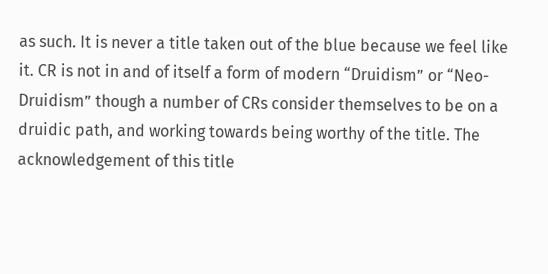as such. It is never a title taken out of the blue because we feel like it. CR is not in and of itself a form of modern “Druidism” or “Neo-Druidism” though a number of CRs consider themselves to be on a druidic path, and working towards being worthy of the title. The acknowledgement of this title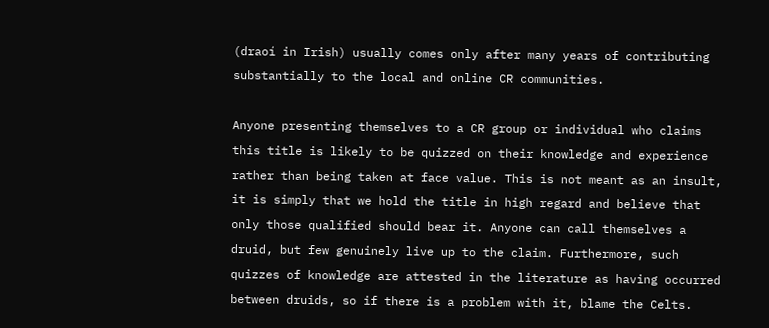(draoí in Irish) usually comes only after many years of contributing substantially to the local and online CR communities.

Anyone presenting themselves to a CR group or individual who claims this title is likely to be quizzed on their knowledge and experience rather than being taken at face value. This is not meant as an insult, it is simply that we hold the title in high regard and believe that only those qualified should bear it. Anyone can call themselves a druid, but few genuinely live up to the claim. Furthermore, such quizzes of knowledge are attested in the literature as having occurred between druids, so if there is a problem with it, blame the Celts.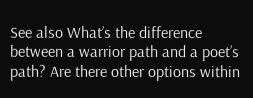See also What’s the difference between a warrior path and a poet’s path? Are there other options within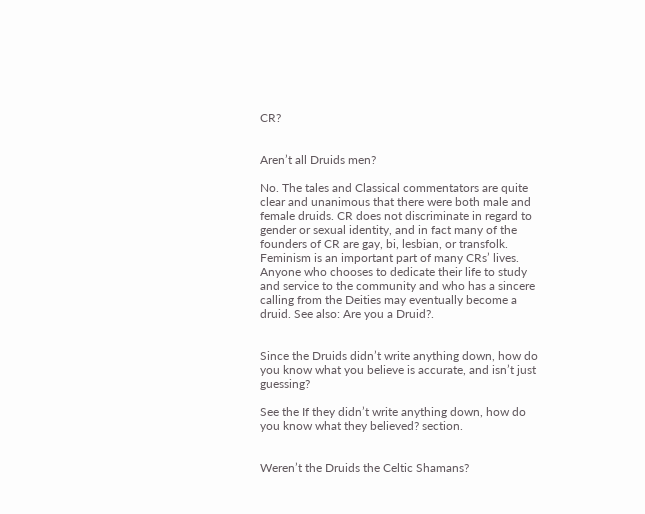CR?


Aren’t all Druids men?

No. The tales and Classical commentators are quite clear and unanimous that there were both male and female druids. CR does not discriminate in regard to gender or sexual identity, and in fact many of the founders of CR are gay, bi, lesbian, or transfolk. Feminism is an important part of many CRs’ lives. Anyone who chooses to dedicate their life to study and service to the community and who has a sincere calling from the Deities may eventually become a druid. See also: Are you a Druid?.


Since the Druids didn’t write anything down, how do you know what you believe is accurate, and isn’t just guessing?

See the If they didn’t write anything down, how do you know what they believed? section.


Weren’t the Druids the Celtic Shamans?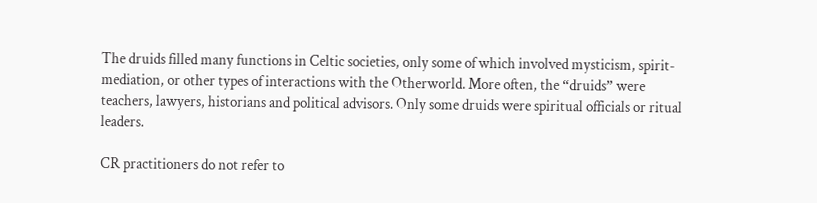The druids filled many functions in Celtic societies, only some of which involved mysticism, spirit-mediation, or other types of interactions with the Otherworld. More often, the “druids” were teachers, lawyers, historians and political advisors. Only some druids were spiritual officials or ritual leaders.

CR practitioners do not refer to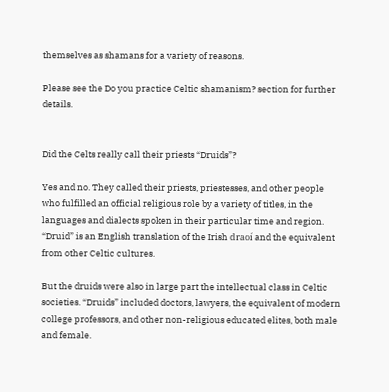themselves as shamans for a variety of reasons.

Please see the Do you practice Celtic shamanism? section for further details.


Did the Celts really call their priests “Druids”?

Yes and no. They called their priests, priestesses, and other people who fulfilled an official religious role by a variety of titles, in the languages and dialects spoken in their particular time and region. “Druid” is an English translation of the Irish draoí and the equivalent from other Celtic cultures.

But the druids were also in large part the intellectual class in Celtic societies. “Druids” included doctors, lawyers, the equivalent of modern college professors, and other non-religious educated elites, both male and female.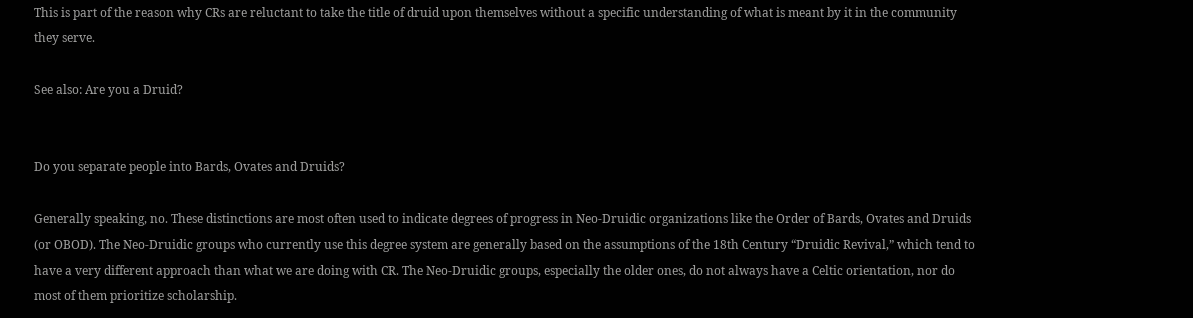This is part of the reason why CRs are reluctant to take the title of druid upon themselves without a specific understanding of what is meant by it in the community they serve.

See also: Are you a Druid?


Do you separate people into Bards, Ovates and Druids?

Generally speaking, no. These distinctions are most often used to indicate degrees of progress in Neo-Druidic organizations like the Order of Bards, Ovates and Druids (or OBOD). The Neo-Druidic groups who currently use this degree system are generally based on the assumptions of the 18th Century “Druidic Revival,” which tend to have a very different approach than what we are doing with CR. The Neo-Druidic groups, especially the older ones, do not always have a Celtic orientation, nor do most of them prioritize scholarship.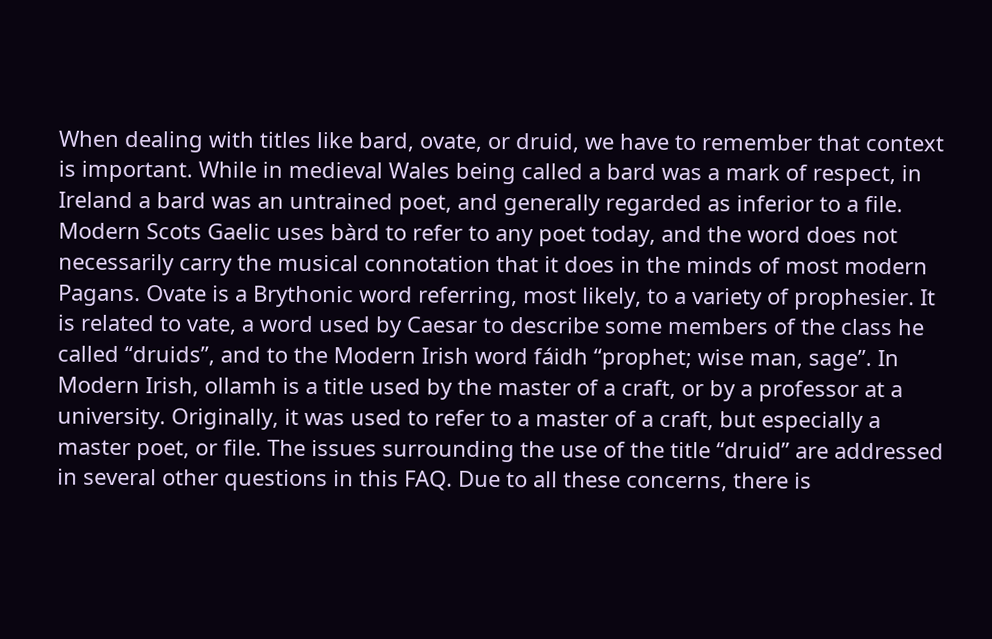When dealing with titles like bard, ovate, or druid, we have to remember that context is important. While in medieval Wales being called a bard was a mark of respect, in Ireland a bard was an untrained poet, and generally regarded as inferior to a file. Modern Scots Gaelic uses bàrd to refer to any poet today, and the word does not necessarily carry the musical connotation that it does in the minds of most modern Pagans. Ovate is a Brythonic word referring, most likely, to a variety of prophesier. It is related to vate, a word used by Caesar to describe some members of the class he called “druids”, and to the Modern Irish word fáidh “prophet; wise man, sage”. In Modern Irish, ollamh is a title used by the master of a craft, or by a professor at a university. Originally, it was used to refer to a master of a craft, but especially a master poet, or file. The issues surrounding the use of the title “druid” are addressed in several other questions in this FAQ. Due to all these concerns, there is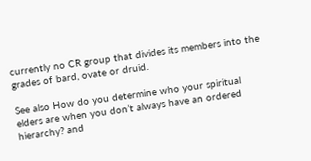currently no CR group that divides its members into the grades of bard, ovate or druid.

See also How do you determine who your spiritual elders are when you don’t always have an ordered hierarchy? and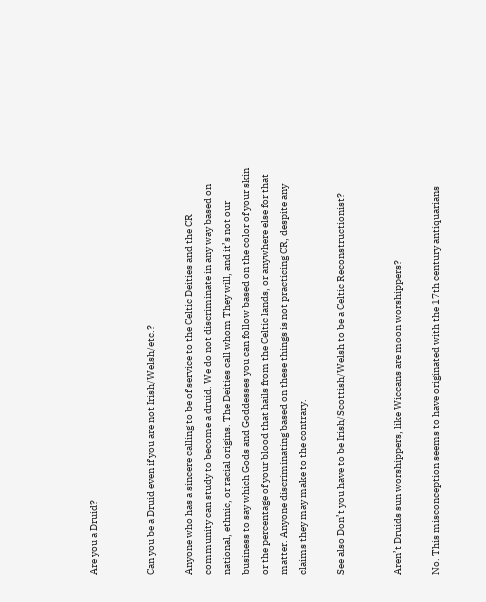Are you a Druid?


Can you be a Druid even if you are not Irish/Welsh/etc.?

Anyone who has a sincere calling to be of service to the Celtic Deities and the CR community can study to become a druid. We do not discriminate in any way based on national, ethnic, or racial origins. The Deities call whom They will, and it’s not our business to say which Gods and Goddesses you can follow based on the color of your skin or the percentage of your blood that hails from the Celtic lands, or anywhere else for that matter. Anyone discriminating based on these things is not practicing CR, despite any claims they may make to the contrary.

See also Don’t you have to be Irish/Scottish/Welsh to be a Celtic Reconstructionist?


Aren’t Druids sun worshippers, like Wiccans are moon worshippers?

No. This misconception seems to have originated with the 17th century antiquarians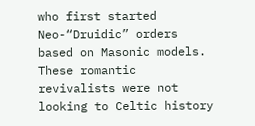who first started Neo-“Druidic” orders based on Masonic models. These romantic revivalists were not looking to Celtic history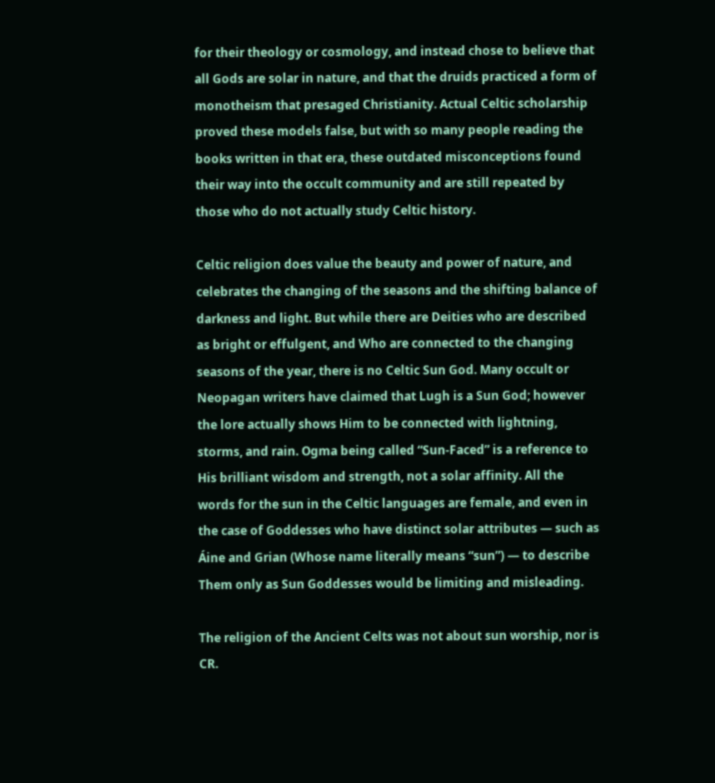for their theology or cosmology, and instead chose to believe that all Gods are solar in nature, and that the druids practiced a form of monotheism that presaged Christianity. Actual Celtic scholarship proved these models false, but with so many people reading the books written in that era, these outdated misconceptions found their way into the occult community and are still repeated by those who do not actually study Celtic history.

Celtic religion does value the beauty and power of nature, and celebrates the changing of the seasons and the shifting balance of darkness and light. But while there are Deities who are described as bright or effulgent, and Who are connected to the changing seasons of the year, there is no Celtic Sun God. Many occult or Neopagan writers have claimed that Lugh is a Sun God; however the lore actually shows Him to be connected with lightning, storms, and rain. Ogma being called “Sun-Faced” is a reference to His brilliant wisdom and strength, not a solar affinity. All the words for the sun in the Celtic languages are female, and even in the case of Goddesses who have distinct solar attributes — such as Áine and Grian (Whose name literally means “sun”) — to describe Them only as Sun Goddesses would be limiting and misleading.

The religion of the Ancient Celts was not about sun worship, nor is CR.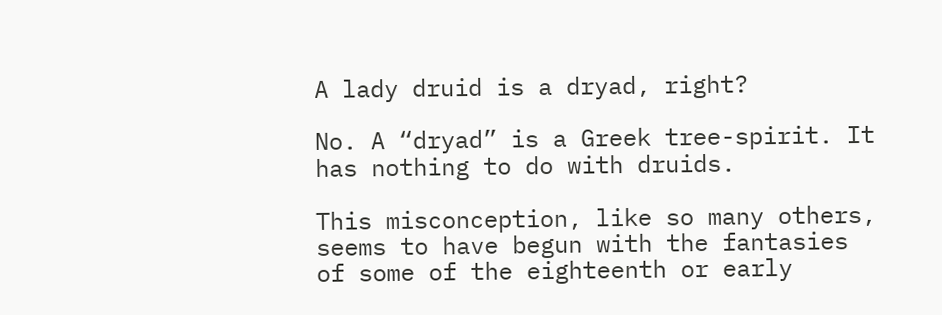A lady druid is a dryad, right?

No. A “dryad” is a Greek tree-spirit. It has nothing to do with druids.

This misconception, like so many others, seems to have begun with the fantasies of some of the eighteenth or early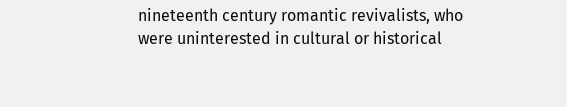nineteenth century romantic revivalists, who were uninterested in cultural or historical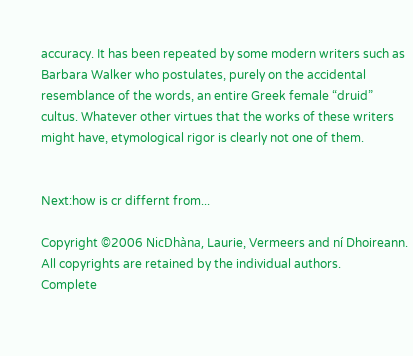accuracy. It has been repeated by some modern writers such as Barbara Walker who postulates, purely on the accidental resemblance of the words, an entire Greek female “druid” cultus. Whatever other virtues that the works of these writers might have, etymological rigor is clearly not one of them.


Next:how is cr differnt from...

Copyright ©2006 NicDhàna, Laurie, Vermeers and ní Dhoireann.
All copyrights are retained by the individual authors.
Complete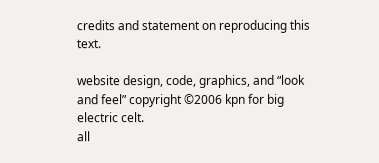credits and statement on reproducing this text.

website design, code, graphics, and “look and feel” copyright ©2006 kpn for big electric celt.
all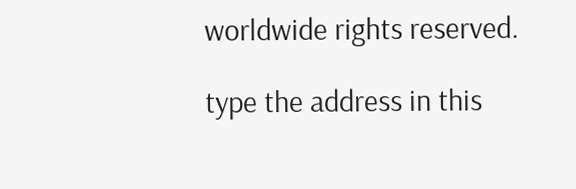worldwide rights reserved.

type the address in this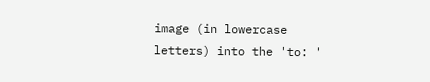image (in lowercase letters) into the 'to: '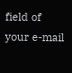field of your e-mail